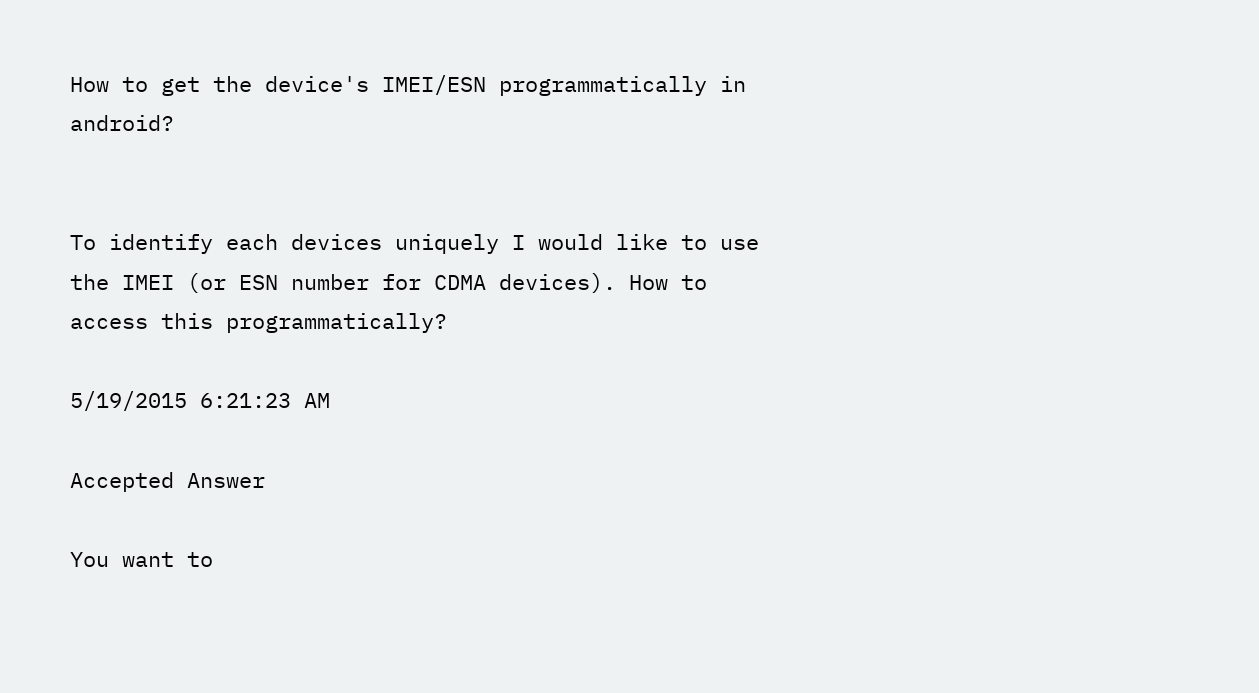How to get the device's IMEI/ESN programmatically in android?


To identify each devices uniquely I would like to use the IMEI (or ESN number for CDMA devices). How to access this programmatically?

5/19/2015 6:21:23 AM

Accepted Answer

You want to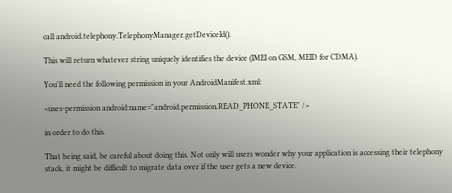call android.telephony.TelephonyManager.getDeviceId().

This will return whatever string uniquely identifies the device (IMEI on GSM, MEID for CDMA).

You'll need the following permission in your AndroidManifest.xml:

<uses-permission android:name="android.permission.READ_PHONE_STATE" />

in order to do this.

That being said, be careful about doing this. Not only will users wonder why your application is accessing their telephony stack, it might be difficult to migrate data over if the user gets a new device.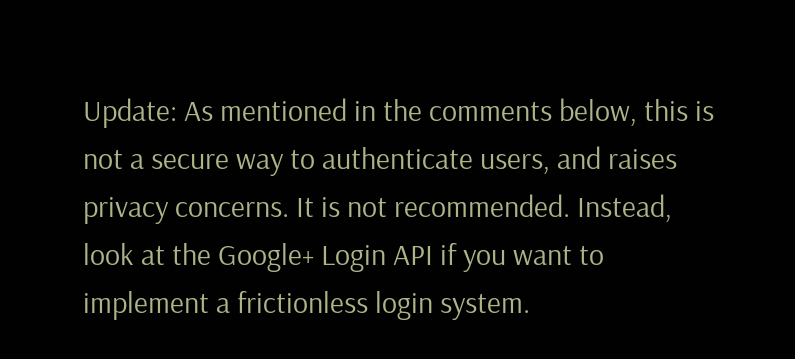Update: As mentioned in the comments below, this is not a secure way to authenticate users, and raises privacy concerns. It is not recommended. Instead, look at the Google+ Login API if you want to implement a frictionless login system.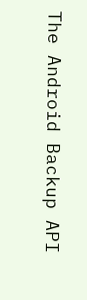The Android Backup API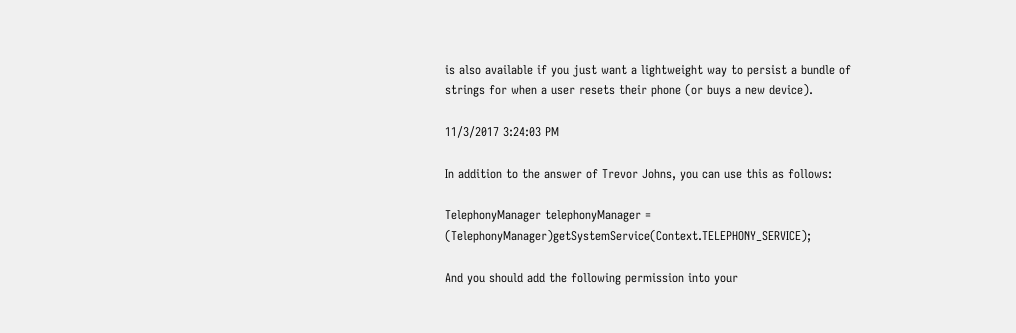is also available if you just want a lightweight way to persist a bundle of strings for when a user resets their phone (or buys a new device).

11/3/2017 3:24:03 PM

In addition to the answer of Trevor Johns, you can use this as follows:

TelephonyManager telephonyManager = (TelephonyManager)getSystemService(Context.TELEPHONY_SERVICE);

And you should add the following permission into your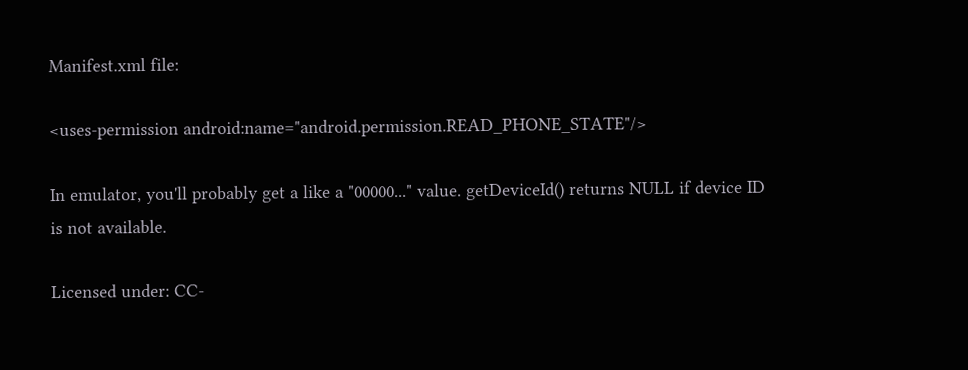Manifest.xml file:

<uses-permission android:name="android.permission.READ_PHONE_STATE"/>

In emulator, you'll probably get a like a "00000..." value. getDeviceId() returns NULL if device ID is not available.

Licensed under: CC-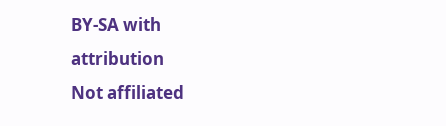BY-SA with attribution
Not affiliated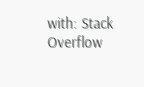with: Stack Overflow